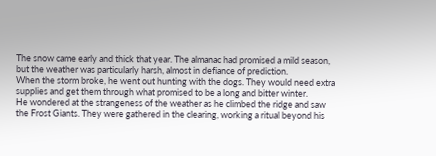The snow came early and thick that year. The almanac had promised a mild season, but the weather was particularly harsh, almost in defiance of prediction.
When the storm broke, he went out hunting with the dogs. They would need extra supplies and get them through what promised to be a long and bitter winter.
He wondered at the strangeness of the weather as he climbed the ridge and saw the Frost Giants. They were gathered in the clearing, working a ritual beyond his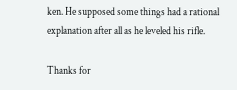ken. He supposed some things had a rational explanation after all as he leveled his rifle.

Thanks for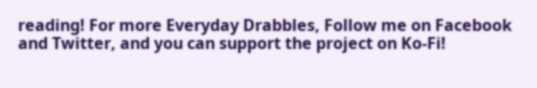reading! For more Everyday Drabbles, Follow me on Facebook and Twitter, and you can support the project on Ko-Fi!